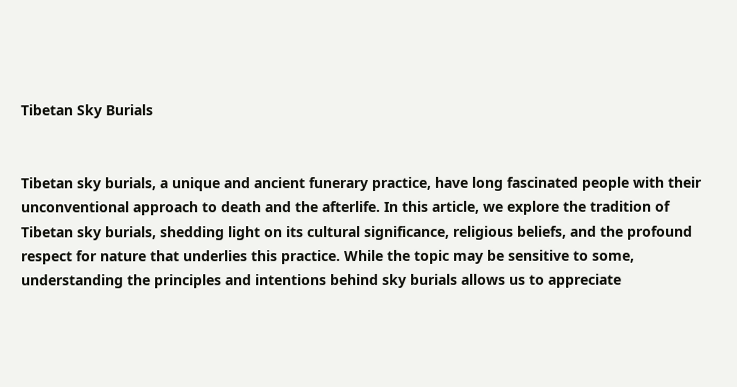Tibetan Sky Burials


Tibetan sky burials, a unique and ancient funerary practice, have long fascinated people with their unconventional approach to death and the afterlife. In this article, we explore the tradition of Tibetan sky burials, shedding light on its cultural significance, religious beliefs, and the profound respect for nature that underlies this practice. While the topic may be sensitive to some, understanding the principles and intentions behind sky burials allows us to appreciate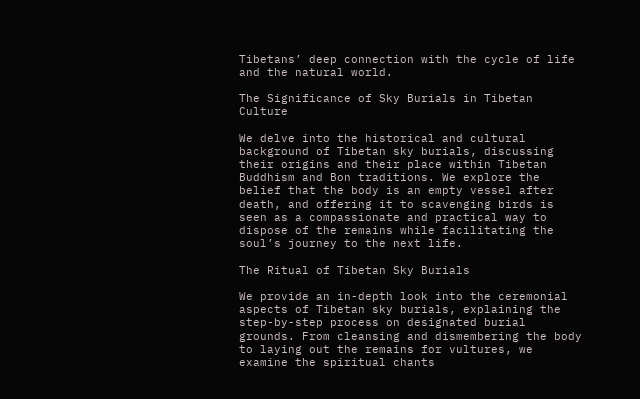Tibetans’ deep connection with the cycle of life and the natural world.

The Significance of Sky Burials in Tibetan Culture

We delve into the historical and cultural background of Tibetan sky burials, discussing their origins and their place within Tibetan Buddhism and Bon traditions. We explore the belief that the body is an empty vessel after death, and offering it to scavenging birds is seen as a compassionate and practical way to dispose of the remains while facilitating the soul’s journey to the next life.

The Ritual of Tibetan Sky Burials

We provide an in-depth look into the ceremonial aspects of Tibetan sky burials, explaining the step-by-step process on designated burial grounds. From cleansing and dismembering the body to laying out the remains for vultures, we examine the spiritual chants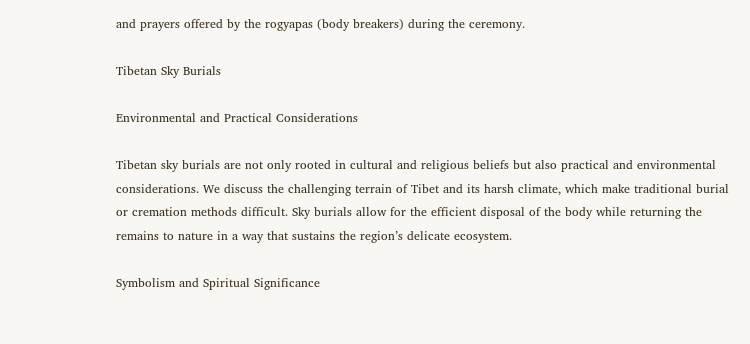and prayers offered by the rogyapas (body breakers) during the ceremony.

Tibetan Sky Burials

Environmental and Practical Considerations

Tibetan sky burials are not only rooted in cultural and religious beliefs but also practical and environmental considerations. We discuss the challenging terrain of Tibet and its harsh climate, which make traditional burial or cremation methods difficult. Sky burials allow for the efficient disposal of the body while returning the remains to nature in a way that sustains the region’s delicate ecosystem.

Symbolism and Spiritual Significance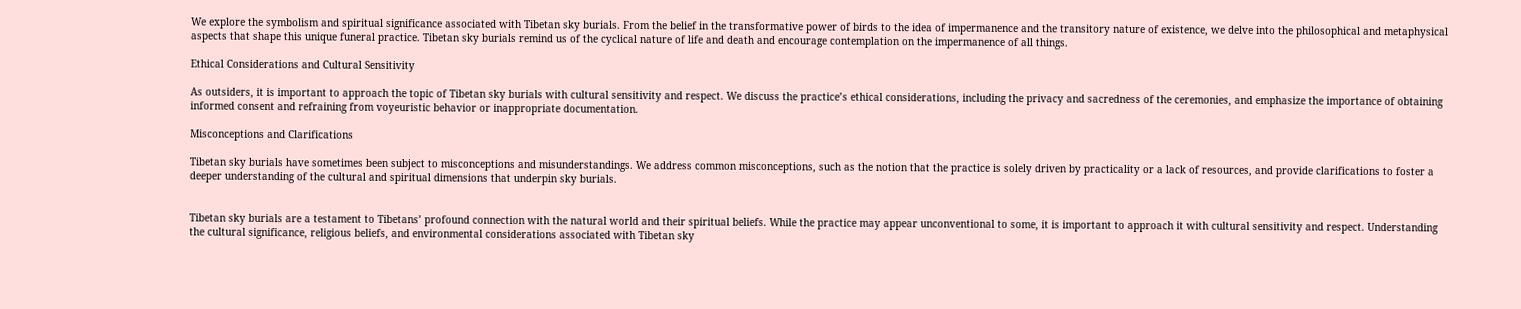We explore the symbolism and spiritual significance associated with Tibetan sky burials. From the belief in the transformative power of birds to the idea of impermanence and the transitory nature of existence, we delve into the philosophical and metaphysical aspects that shape this unique funeral practice. Tibetan sky burials remind us of the cyclical nature of life and death and encourage contemplation on the impermanence of all things.

Ethical Considerations and Cultural Sensitivity

As outsiders, it is important to approach the topic of Tibetan sky burials with cultural sensitivity and respect. We discuss the practice’s ethical considerations, including the privacy and sacredness of the ceremonies, and emphasize the importance of obtaining informed consent and refraining from voyeuristic behavior or inappropriate documentation.

Misconceptions and Clarifications

Tibetan sky burials have sometimes been subject to misconceptions and misunderstandings. We address common misconceptions, such as the notion that the practice is solely driven by practicality or a lack of resources, and provide clarifications to foster a deeper understanding of the cultural and spiritual dimensions that underpin sky burials.


Tibetan sky burials are a testament to Tibetans’ profound connection with the natural world and their spiritual beliefs. While the practice may appear unconventional to some, it is important to approach it with cultural sensitivity and respect. Understanding the cultural significance, religious beliefs, and environmental considerations associated with Tibetan sky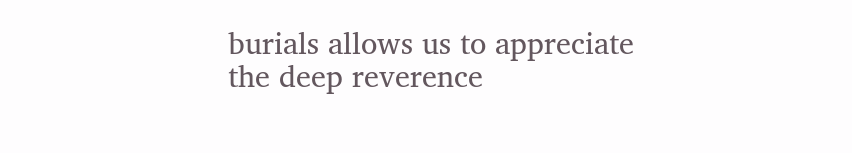burials allows us to appreciate the deep reverence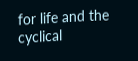for life and the cyclical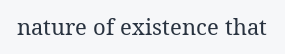nature of existence that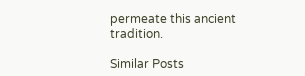permeate this ancient tradition.

Similar Posts